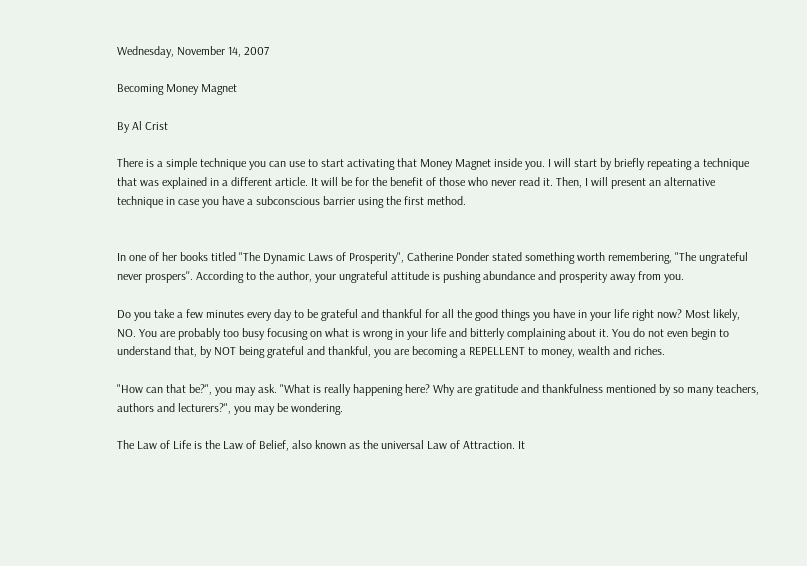Wednesday, November 14, 2007

Becoming Money Magnet

By Al Crist

There is a simple technique you can use to start activating that Money Magnet inside you. I will start by briefly repeating a technique that was explained in a different article. It will be for the benefit of those who never read it. Then, I will present an alternative technique in case you have a subconscious barrier using the first method.


In one of her books titled "The Dynamic Laws of Prosperity", Catherine Ponder stated something worth remembering, "The ungrateful never prospers''. According to the author, your ungrateful attitude is pushing abundance and prosperity away from you.

Do you take a few minutes every day to be grateful and thankful for all the good things you have in your life right now? Most likely, NO. You are probably too busy focusing on what is wrong in your life and bitterly complaining about it. You do not even begin to understand that, by NOT being grateful and thankful, you are becoming a REPELLENT to money, wealth and riches.

"How can that be?", you may ask. "What is really happening here? Why are gratitude and thankfulness mentioned by so many teachers, authors and lecturers?", you may be wondering.

The Law of Life is the Law of Belief, also known as the universal Law of Attraction. It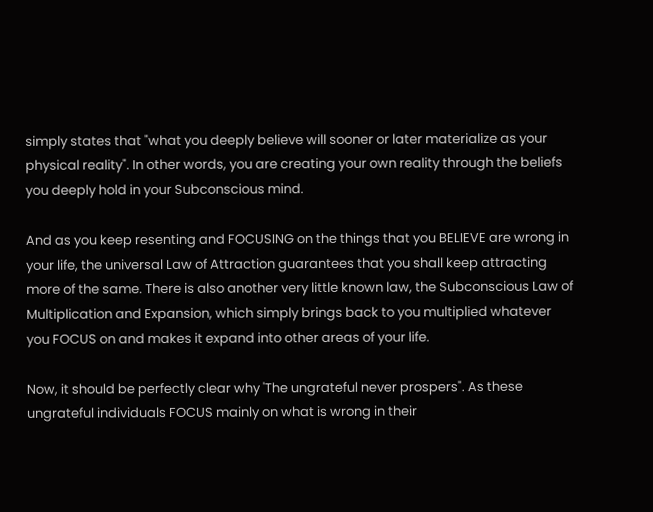simply states that "what you deeply believe will sooner or later materialize as your physical reality". In other words, you are creating your own reality through the beliefs you deeply hold in your Subconscious mind.

And as you keep resenting and FOCUSING on the things that you BELIEVE are wrong in your life, the universal Law of Attraction guarantees that you shall keep attracting more of the same. There is also another very little known law, the Subconscious Law of Multiplication and Expansion, which simply brings back to you multiplied whatever you FOCUS on and makes it expand into other areas of your life.

Now, it should be perfectly clear why 'The ungrateful never prospers". As these ungrateful individuals FOCUS mainly on what is wrong in their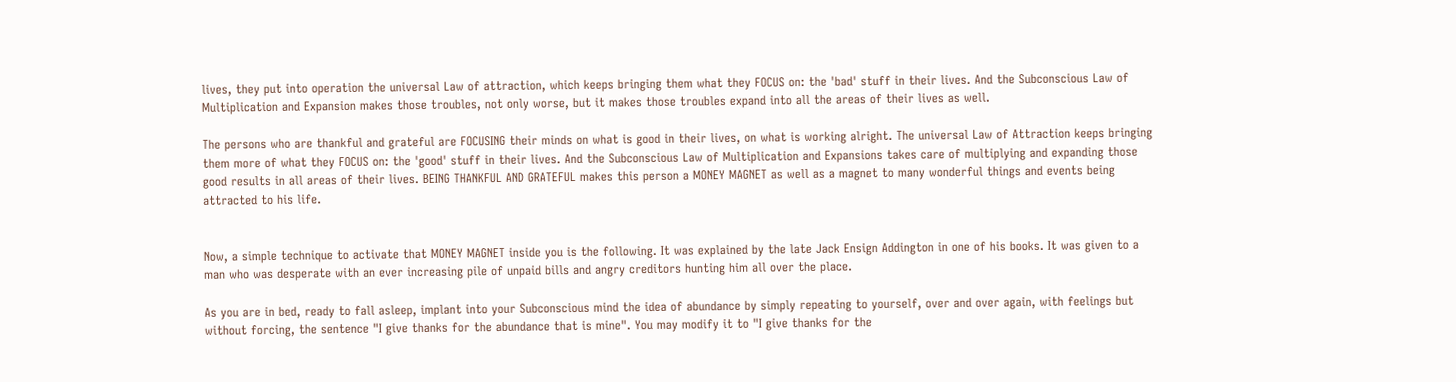lives, they put into operation the universal Law of attraction, which keeps bringing them what they FOCUS on: the 'bad' stuff in their lives. And the Subconscious Law of Multiplication and Expansion makes those troubles, not only worse, but it makes those troubles expand into all the areas of their lives as well.

The persons who are thankful and grateful are FOCUSING their minds on what is good in their lives, on what is working alright. The universal Law of Attraction keeps bringing them more of what they FOCUS on: the 'good' stuff in their lives. And the Subconscious Law of Multiplication and Expansions takes care of multiplying and expanding those good results in all areas of their lives. BEING THANKFUL AND GRATEFUL makes this person a MONEY MAGNET as well as a magnet to many wonderful things and events being attracted to his life.


Now, a simple technique to activate that MONEY MAGNET inside you is the following. It was explained by the late Jack Ensign Addington in one of his books. It was given to a man who was desperate with an ever increasing pile of unpaid bills and angry creditors hunting him all over the place.

As you are in bed, ready to fall asleep, implant into your Subconscious mind the idea of abundance by simply repeating to yourself, over and over again, with feelings but without forcing, the sentence "I give thanks for the abundance that is mine". You may modify it to "I give thanks for the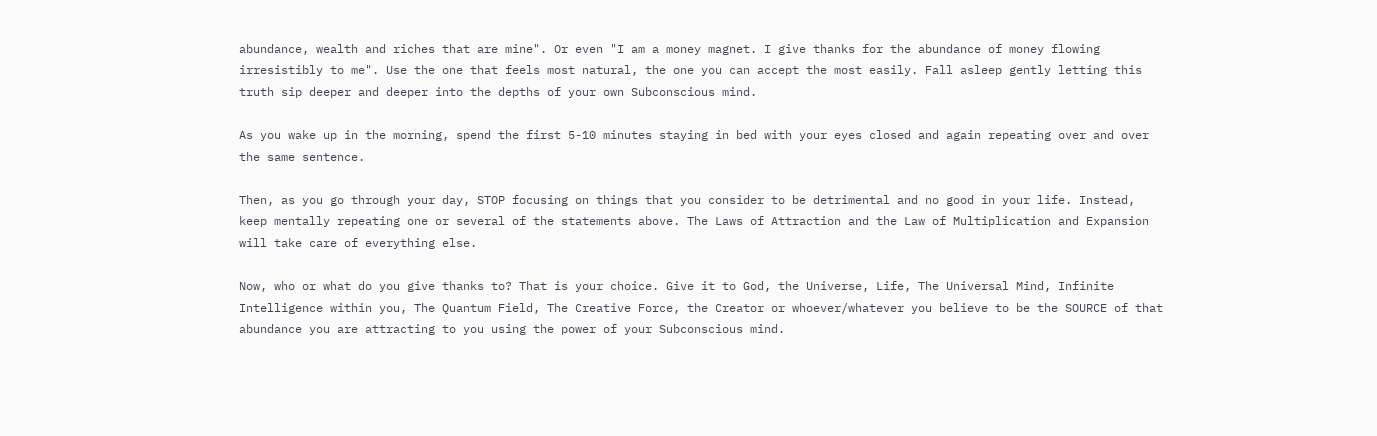abundance, wealth and riches that are mine". Or even "I am a money magnet. I give thanks for the abundance of money flowing irresistibly to me". Use the one that feels most natural, the one you can accept the most easily. Fall asleep gently letting this truth sip deeper and deeper into the depths of your own Subconscious mind.

As you wake up in the morning, spend the first 5-10 minutes staying in bed with your eyes closed and again repeating over and over the same sentence.

Then, as you go through your day, STOP focusing on things that you consider to be detrimental and no good in your life. Instead, keep mentally repeating one or several of the statements above. The Laws of Attraction and the Law of Multiplication and Expansion will take care of everything else.

Now, who or what do you give thanks to? That is your choice. Give it to God, the Universe, Life, The Universal Mind, Infinite Intelligence within you, The Quantum Field, The Creative Force, the Creator or whoever/whatever you believe to be the SOURCE of that abundance you are attracting to you using the power of your Subconscious mind.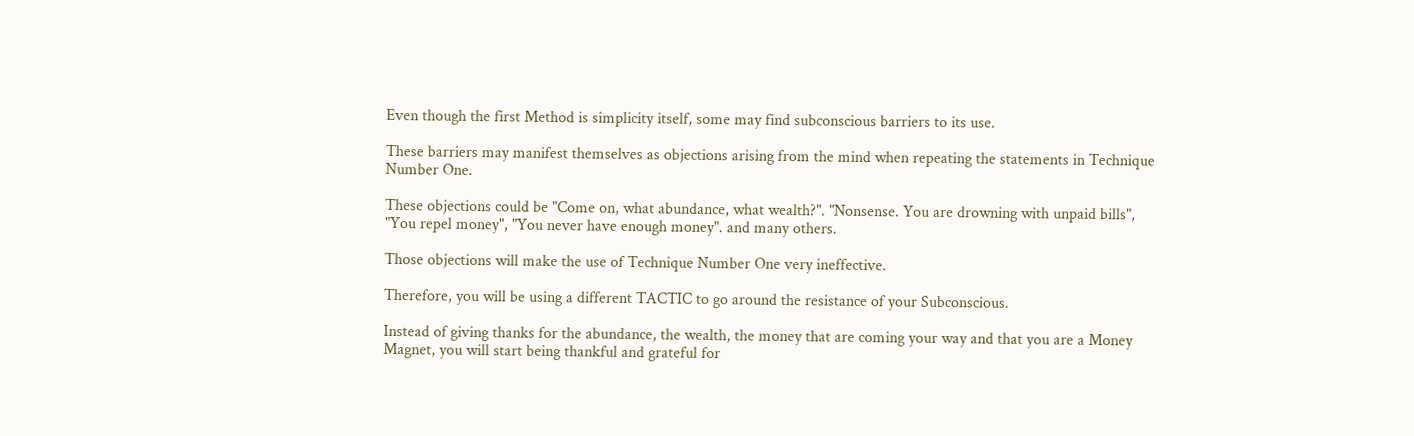Even though the first Method is simplicity itself, some may find subconscious barriers to its use.

These barriers may manifest themselves as objections arising from the mind when repeating the statements in Technique Number One.

These objections could be "Come on, what abundance, what wealth?". "Nonsense. You are drowning with unpaid bills", "You repel money", "You never have enough money". and many others.

Those objections will make the use of Technique Number One very ineffective.

Therefore, you will be using a different TACTIC to go around the resistance of your Subconscious.

Instead of giving thanks for the abundance, the wealth, the money that are coming your way and that you are a Money Magnet, you will start being thankful and grateful for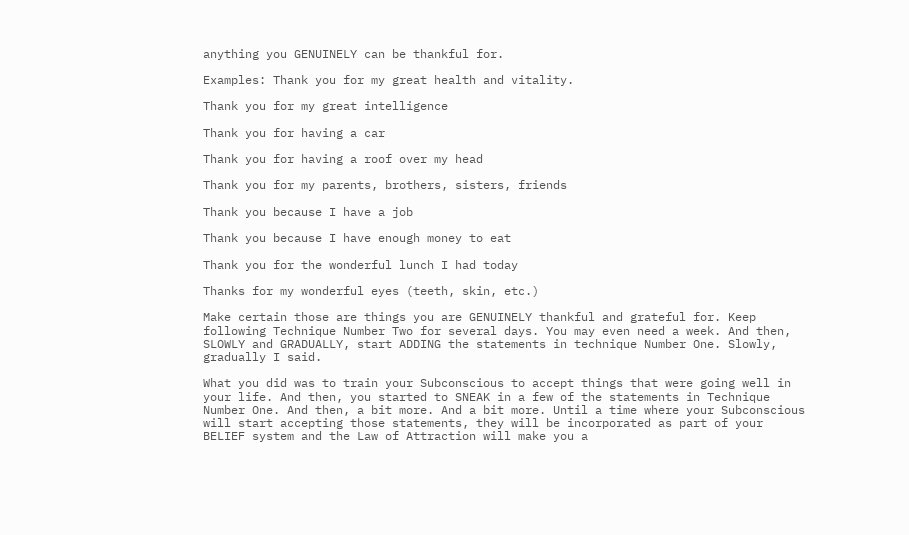anything you GENUINELY can be thankful for.

Examples: Thank you for my great health and vitality.

Thank you for my great intelligence

Thank you for having a car

Thank you for having a roof over my head

Thank you for my parents, brothers, sisters, friends

Thank you because I have a job

Thank you because I have enough money to eat

Thank you for the wonderful lunch I had today

Thanks for my wonderful eyes (teeth, skin, etc.)

Make certain those are things you are GENUINELY thankful and grateful for. Keep following Technique Number Two for several days. You may even need a week. And then, SLOWLY and GRADUALLY, start ADDING the statements in technique Number One. Slowly, gradually I said.

What you did was to train your Subconscious to accept things that were going well in your life. And then, you started to SNEAK in a few of the statements in Technique Number One. And then, a bit more. And a bit more. Until a time where your Subconscious will start accepting those statements, they will be incorporated as part of your BELIEF system and the Law of Attraction will make you a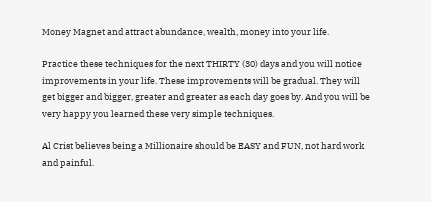Money Magnet and attract abundance, wealth, money into your life.

Practice these techniques for the next THIRTY (30) days and you will notice improvements in your life. These improvements will be gradual. They will get bigger and bigger, greater and greater as each day goes by. And you will be very happy you learned these very simple techniques.

Al Crist believes being a Millionaire should be EASY and FUN, not hard work and painful.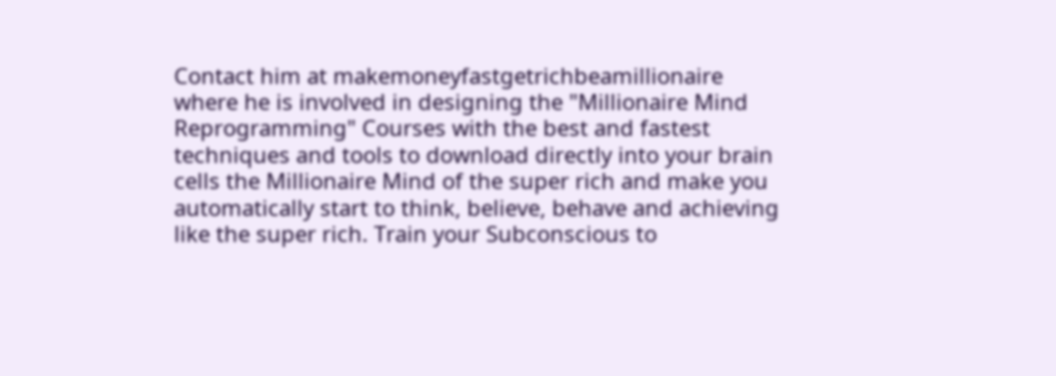Contact him at makemoneyfastgetrichbeamillionaire
where he is involved in designing the "Millionaire Mind Reprogramming" Courses with the best and fastest techniques and tools to download directly into your brain cells the Millionaire Mind of the super rich and make you automatically start to think, believe, behave and achieving like the super rich. Train your Subconscious to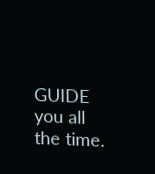GUIDE you all the time.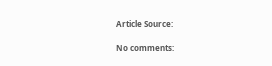Article Source:

No comments: